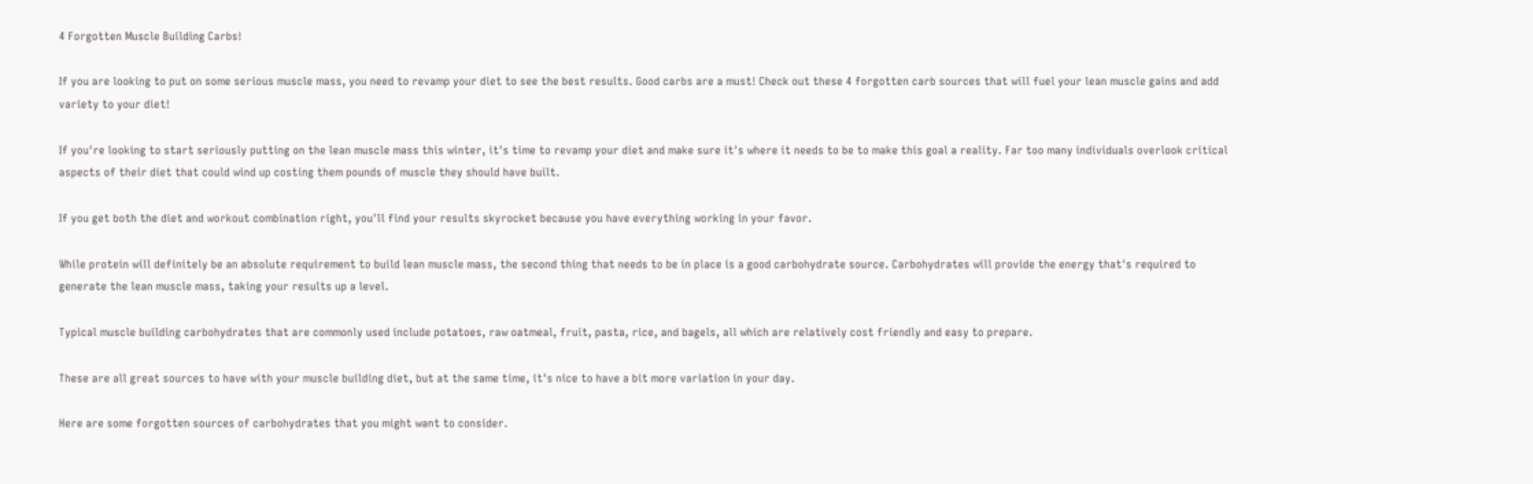4 Forgotten Muscle Building Carbs!

If you are looking to put on some serious muscle mass, you need to revamp your diet to see the best results. Good carbs are a must! Check out these 4 forgotten carb sources that will fuel your lean muscle gains and add variety to your diet!

If you're looking to start seriously putting on the lean muscle mass this winter, it's time to revamp your diet and make sure it's where it needs to be to make this goal a reality. Far too many individuals overlook critical aspects of their diet that could wind up costing them pounds of muscle they should have built.

If you get both the diet and workout combination right, you'll find your results skyrocket because you have everything working in your favor.

While protein will definitely be an absolute requirement to build lean muscle mass, the second thing that needs to be in place is a good carbohydrate source. Carbohydrates will provide the energy that's required to generate the lean muscle mass, taking your results up a level.

Typical muscle building carbohydrates that are commonly used include potatoes, raw oatmeal, fruit, pasta, rice, and bagels, all which are relatively cost friendly and easy to prepare.

These are all great sources to have with your muscle building diet, but at the same time, it's nice to have a bit more variation in your day.

Here are some forgotten sources of carbohydrates that you might want to consider.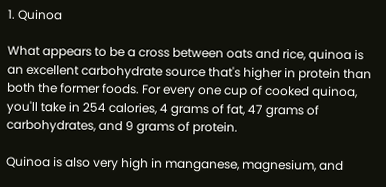1. Quinoa

What appears to be a cross between oats and rice, quinoa is an excellent carbohydrate source that's higher in protein than both the former foods. For every one cup of cooked quinoa, you'll take in 254 calories, 4 grams of fat, 47 grams of carbohydrates, and 9 grams of protein.

Quinoa is also very high in manganese, magnesium, and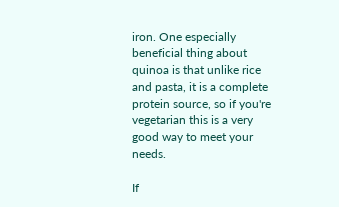iron. One especially beneficial thing about quinoa is that unlike rice and pasta, it is a complete protein source, so if you're vegetarian this is a very good way to meet your needs.

If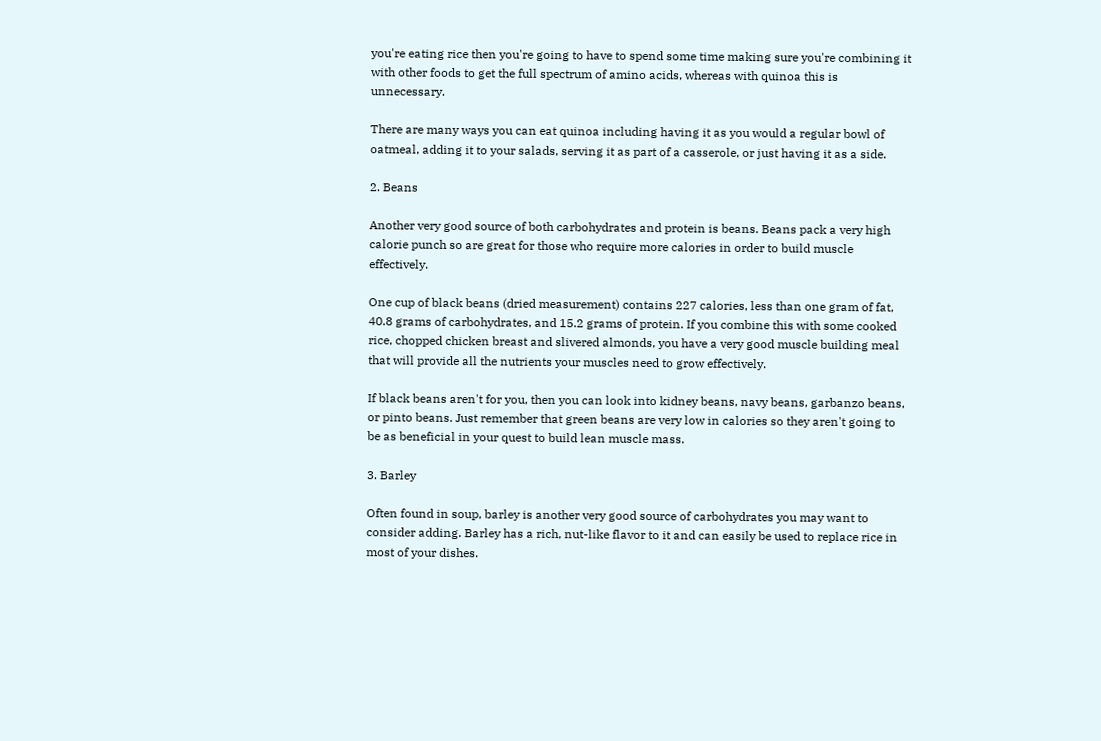you're eating rice then you're going to have to spend some time making sure you're combining it with other foods to get the full spectrum of amino acids, whereas with quinoa this is unnecessary.

There are many ways you can eat quinoa including having it as you would a regular bowl of oatmeal, adding it to your salads, serving it as part of a casserole, or just having it as a side.

2. Beans

Another very good source of both carbohydrates and protein is beans. Beans pack a very high calorie punch so are great for those who require more calories in order to build muscle effectively.

One cup of black beans (dried measurement) contains 227 calories, less than one gram of fat, 40.8 grams of carbohydrates, and 15.2 grams of protein. If you combine this with some cooked rice, chopped chicken breast and slivered almonds, you have a very good muscle building meal that will provide all the nutrients your muscles need to grow effectively.

If black beans aren't for you, then you can look into kidney beans, navy beans, garbanzo beans, or pinto beans. Just remember that green beans are very low in calories so they aren't going to be as beneficial in your quest to build lean muscle mass.

3. Barley

Often found in soup, barley is another very good source of carbohydrates you may want to consider adding. Barley has a rich, nut-like flavor to it and can easily be used to replace rice in most of your dishes.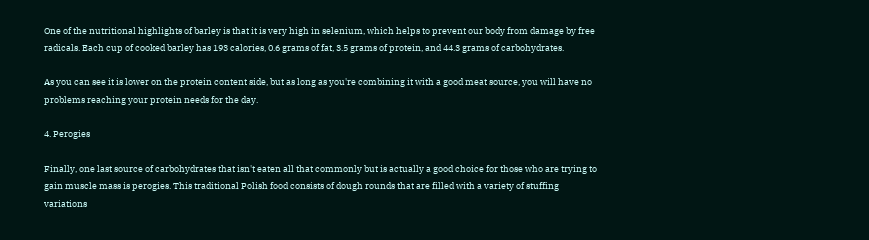One of the nutritional highlights of barley is that it is very high in selenium, which helps to prevent our body from damage by free radicals. Each cup of cooked barley has 193 calories, 0.6 grams of fat, 3.5 grams of protein, and 44.3 grams of carbohydrates.

As you can see it is lower on the protein content side, but as long as you're combining it with a good meat source, you will have no problems reaching your protein needs for the day.

4. Perogies

Finally, one last source of carbohydrates that isn't eaten all that commonly but is actually a good choice for those who are trying to gain muscle mass is perogies. This traditional Polish food consists of dough rounds that are filled with a variety of stuffing variations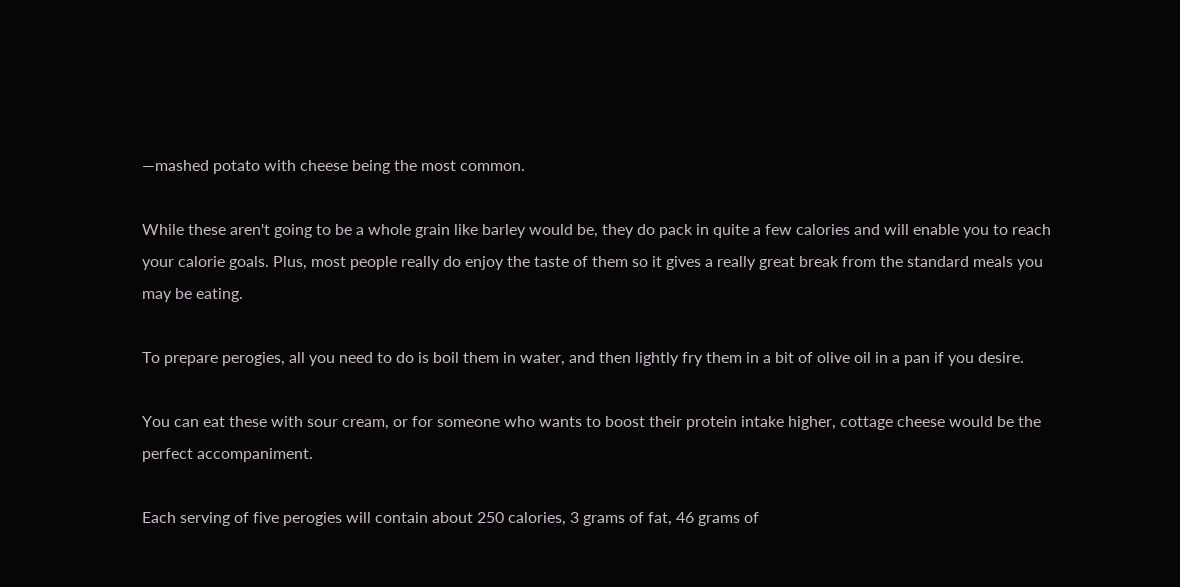—mashed potato with cheese being the most common.

While these aren't going to be a whole grain like barley would be, they do pack in quite a few calories and will enable you to reach your calorie goals. Plus, most people really do enjoy the taste of them so it gives a really great break from the standard meals you may be eating.

To prepare perogies, all you need to do is boil them in water, and then lightly fry them in a bit of olive oil in a pan if you desire.

You can eat these with sour cream, or for someone who wants to boost their protein intake higher, cottage cheese would be the perfect accompaniment.

Each serving of five perogies will contain about 250 calories, 3 grams of fat, 46 grams of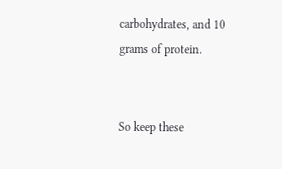carbohydrates, and 10 grams of protein.


So keep these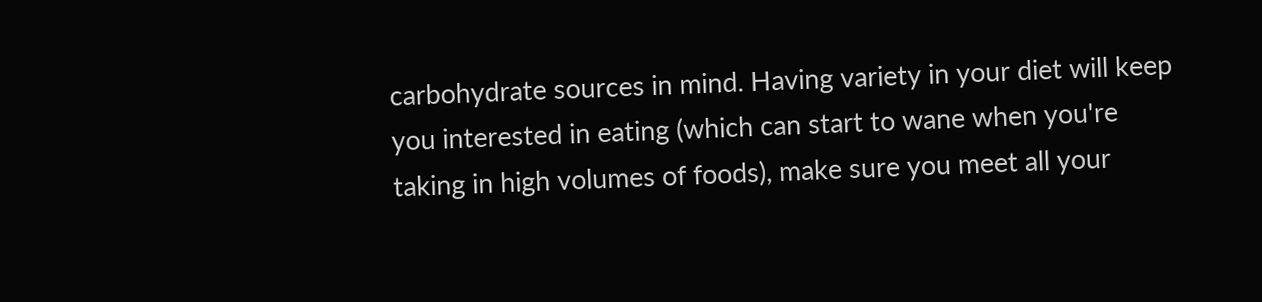carbohydrate sources in mind. Having variety in your diet will keep you interested in eating (which can start to wane when you're taking in high volumes of foods), make sure you meet all your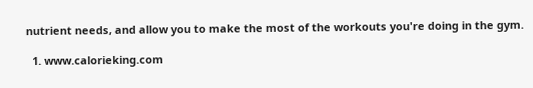nutrient needs, and allow you to make the most of the workouts you're doing in the gym.

  1. www.calorieking.com